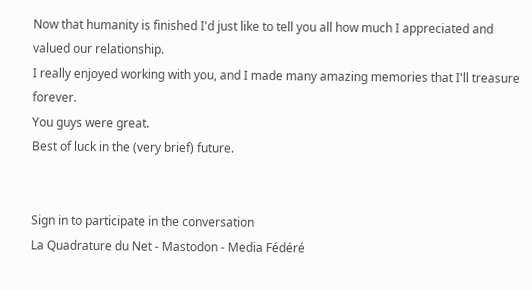Now that humanity is finished I'd just like to tell you all how much I appreciated and valued our relationship.
I really enjoyed working with you, and I made many amazing memories that I'll treasure forever.
You guys were great.
Best of luck in the (very brief) future.


Sign in to participate in the conversation
La Quadrature du Net - Mastodon - Media Fédéré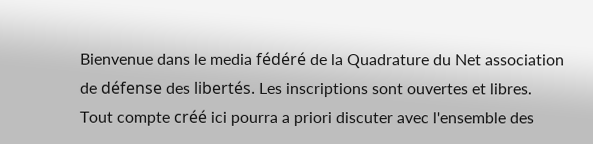Bienvenue dans le media fédéré de la Quadrature du Net association de défense des libertés. Les inscriptions sont ouvertes et libres.
Tout compte créé ici pourra a priori discuter avec l'ensemble des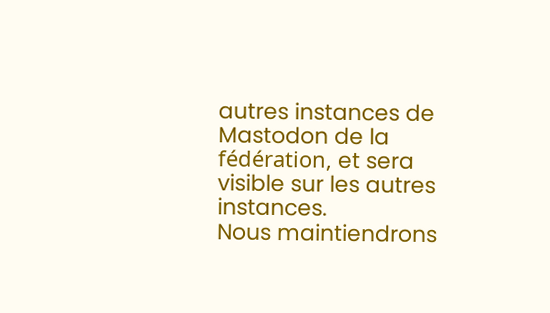autres instances de Mastodon de la fédération, et sera visible sur les autres instances.
Nous maintiendrons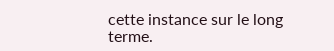cette instance sur le long terme.